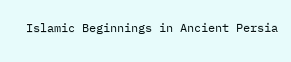Islamic Beginnings in Ancient Persia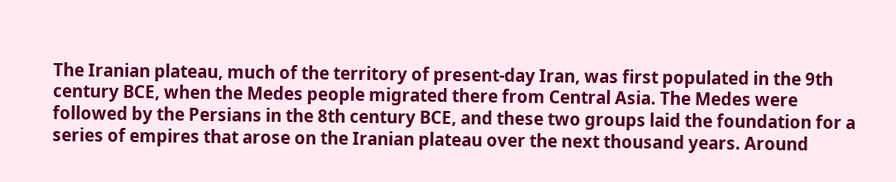The Iranian plateau, much of the territory of present-day Iran, was first populated in the 9th century BCE, when the Medes people migrated there from Central Asia. The Medes were followed by the Persians in the 8th century BCE, and these two groups laid the foundation for a series of empires that arose on the Iranian plateau over the next thousand years. Around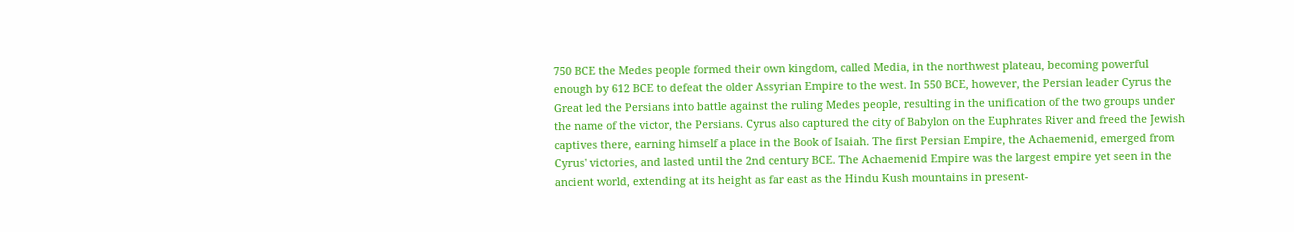750 BCE the Medes people formed their own kingdom, called Media, in the northwest plateau, becoming powerful enough by 612 BCE to defeat the older Assyrian Empire to the west. In 550 BCE, however, the Persian leader Cyrus the Great led the Persians into battle against the ruling Medes people, resulting in the unification of the two groups under the name of the victor, the Persians. Cyrus also captured the city of Babylon on the Euphrates River and freed the Jewish captives there, earning himself a place in the Book of Isaiah. The first Persian Empire, the Achaemenid, emerged from Cyrus' victories, and lasted until the 2nd century BCE. The Achaemenid Empire was the largest empire yet seen in the ancient world, extending at its height as far east as the Hindu Kush mountains in present-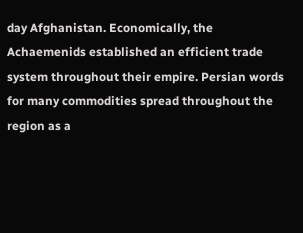day Afghanistan. Economically, the Achaemenids established an efficient trade system throughout their empire. Persian words for many commodities spread throughout the region as a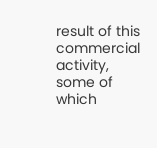result of this commercial activity, some of which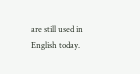are still used in English today.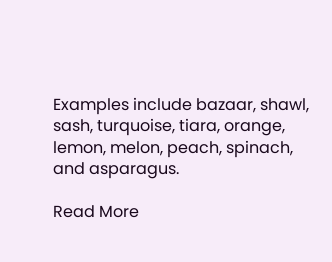Examples include bazaar, shawl, sash, turquoise, tiara, orange, lemon, melon, peach, spinach, and asparagus.

Read More